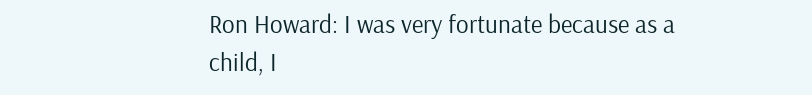Ron Howard: I was very fortunate because as a child, I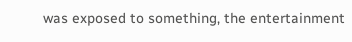was exposed to something, the entertainment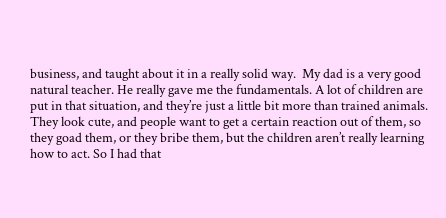business, and taught about it in a really solid way.  My dad is a very good natural teacher. He really gave me the fundamentals. A lot of children are put in that situation, and they’re just a little bit more than trained animals. They look cute, and people want to get a certain reaction out of them, so they goad them, or they bribe them, but the children aren’t really learning how to act. So I had that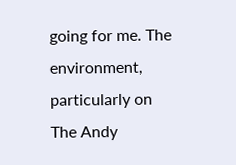going for me. The environment, particularly on The Andy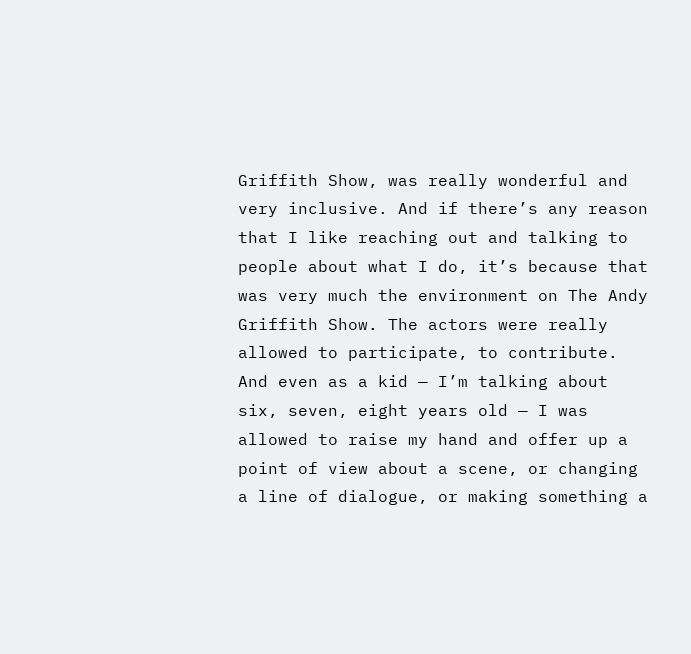Griffith Show, was really wonderful and very inclusive. And if there’s any reason that I like reaching out and talking to people about what I do, it’s because that was very much the environment on The Andy Griffith Show. The actors were really allowed to participate, to contribute. And even as a kid — I’m talking about six, seven, eight years old — I was allowed to raise my hand and offer up a point of view about a scene, or changing a line of dialogue, or making something a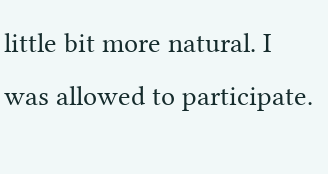little bit more natural. I was allowed to participate.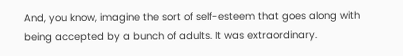And, you know, imagine the sort of self-esteem that goes along with being accepted by a bunch of adults. It was extraordinary.